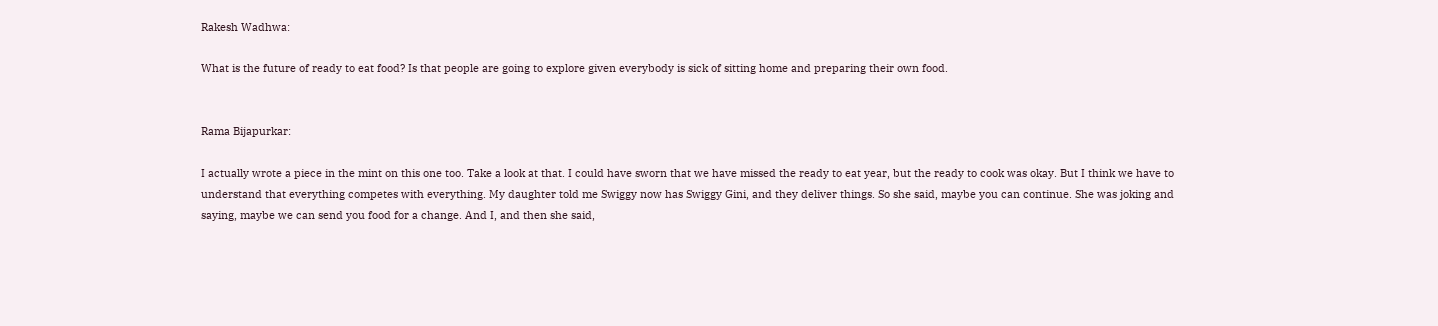Rakesh Wadhwa:

What is the future of ready to eat food? Is that people are going to explore given everybody is sick of sitting home and preparing their own food.


Rama Bijapurkar:

I actually wrote a piece in the mint on this one too. Take a look at that. I could have sworn that we have missed the ready to eat year, but the ready to cook was okay. But I think we have to understand that everything competes with everything. My daughter told me Swiggy now has Swiggy Gini, and they deliver things. So she said, maybe you can continue. She was joking and saying, maybe we can send you food for a change. And I, and then she said,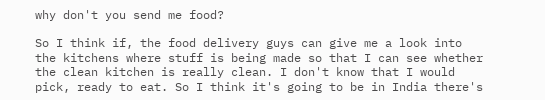why don't you send me food?

So I think if, the food delivery guys can give me a look into the kitchens where stuff is being made so that I can see whether the clean kitchen is really clean. I don't know that I would pick, ready to eat. So I think it's going to be in India there's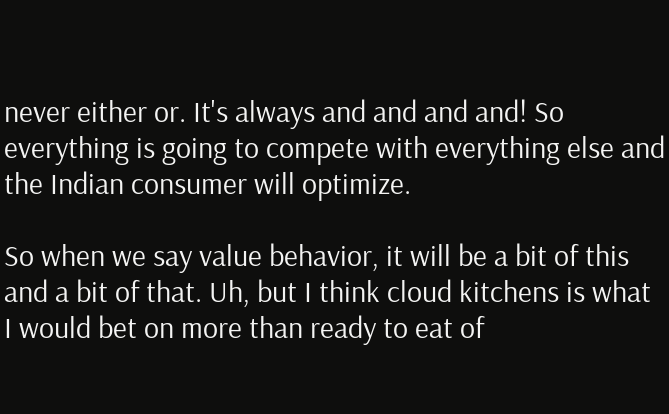never either or. It's always and and and and! So everything is going to compete with everything else and the Indian consumer will optimize.

So when we say value behavior, it will be a bit of this and a bit of that. Uh, but I think cloud kitchens is what I would bet on more than ready to eat of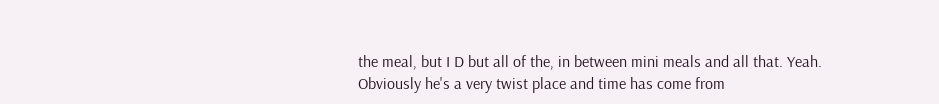the meal, but I D but all of the, in between mini meals and all that. Yeah. Obviously he's a very twist place and time has come from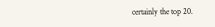certainly the top 20.